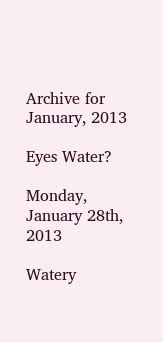Archive for January, 2013

Eyes Water?

Monday, January 28th, 2013

Watery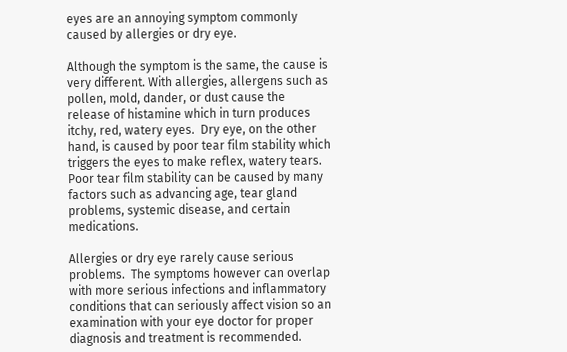eyes are an annoying symptom commonly caused by allergies or dry eye.

Although the symptom is the same, the cause is very different. With allergies, allergens such as pollen, mold, dander, or dust cause the release of histamine which in turn produces itchy, red, watery eyes.  Dry eye, on the other hand, is caused by poor tear film stability which triggers the eyes to make reflex, watery tears.  Poor tear film stability can be caused by many factors such as advancing age, tear gland problems, systemic disease, and certain medications.

Allergies or dry eye rarely cause serious problems.  The symptoms however can overlap with more serious infections and inflammatory conditions that can seriously affect vision so an examination with your eye doctor for proper diagnosis and treatment is recommended.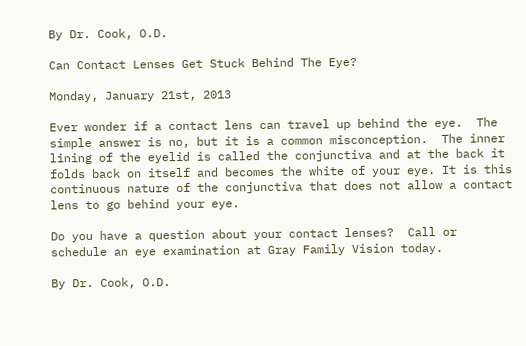By Dr. Cook, O.D.

Can Contact Lenses Get Stuck Behind The Eye?

Monday, January 21st, 2013

Ever wonder if a contact lens can travel up behind the eye.  The simple answer is no, but it is a common misconception.  The inner lining of the eyelid is called the conjunctiva and at the back it folds back on itself and becomes the white of your eye. It is this continuous nature of the conjunctiva that does not allow a contact lens to go behind your eye.

Do you have a question about your contact lenses?  Call or schedule an eye examination at Gray Family Vision today.

By Dr. Cook, O.D.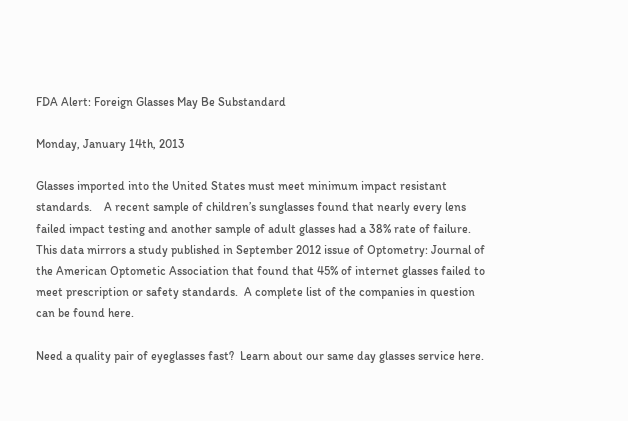FDA Alert: Foreign Glasses May Be Substandard

Monday, January 14th, 2013

Glasses imported into the United States must meet minimum impact resistant standards.    A recent sample of children’s sunglasses found that nearly every lens failed impact testing and another sample of adult glasses had a 38% rate of failure.  This data mirrors a study published in September 2012 issue of Optometry: Journal of the American Optometic Association that found that 45% of internet glasses failed to meet prescription or safety standards.  A complete list of the companies in question can be found here.

Need a quality pair of eyeglasses fast?  Learn about our same day glasses service here.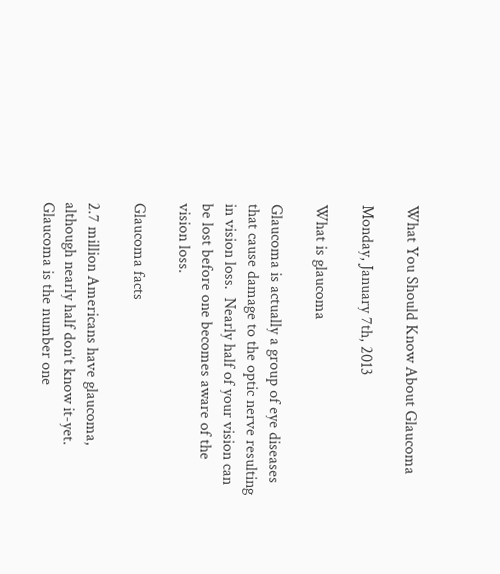What You Should Know About Glaucoma

Monday, January 7th, 2013

What is glaucoma

Glaucoma is actually a group of eye diseases that cause damage to the optic nerve resulting in vision loss.  Nearly half of your vision can be lost before one becomes aware of the vision loss.

Glaucoma facts

2.7 million Americans have glaucoma, although nearly half don’t know it-yet.  Glaucoma is the number one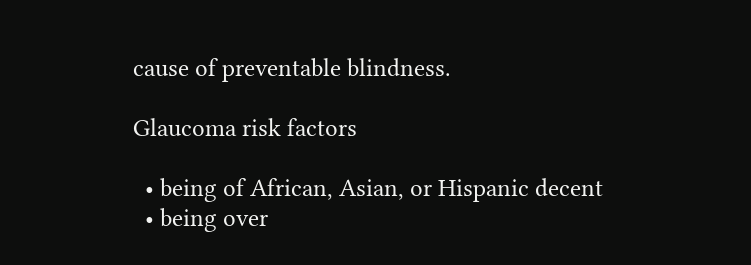cause of preventable blindness.

Glaucoma risk factors

  • being of African, Asian, or Hispanic decent
  • being over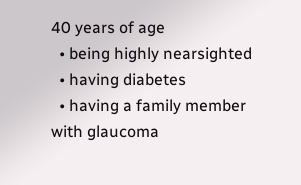40 years of age
  • being highly nearsighted
  • having diabetes
  • having a family member with glaucoma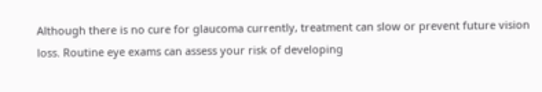Although there is no cure for glaucoma currently, treatment can slow or prevent future vision loss. Routine eye exams can assess your risk of developing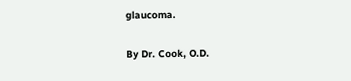glaucoma.

By Dr. Cook, O.D.